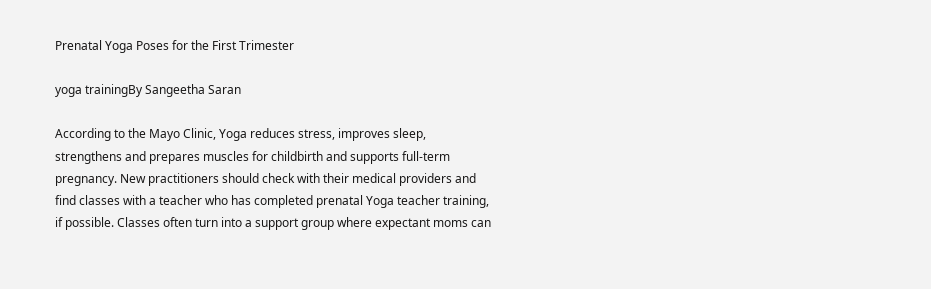Prenatal Yoga Poses for the First Trimester

yoga trainingBy Sangeetha Saran

According to the Mayo Clinic, Yoga reduces stress, improves sleep, strengthens and prepares muscles for childbirth and supports full-term pregnancy. New practitioners should check with their medical providers and find classes with a teacher who has completed prenatal Yoga teacher training, if possible. Classes often turn into a support group where expectant moms can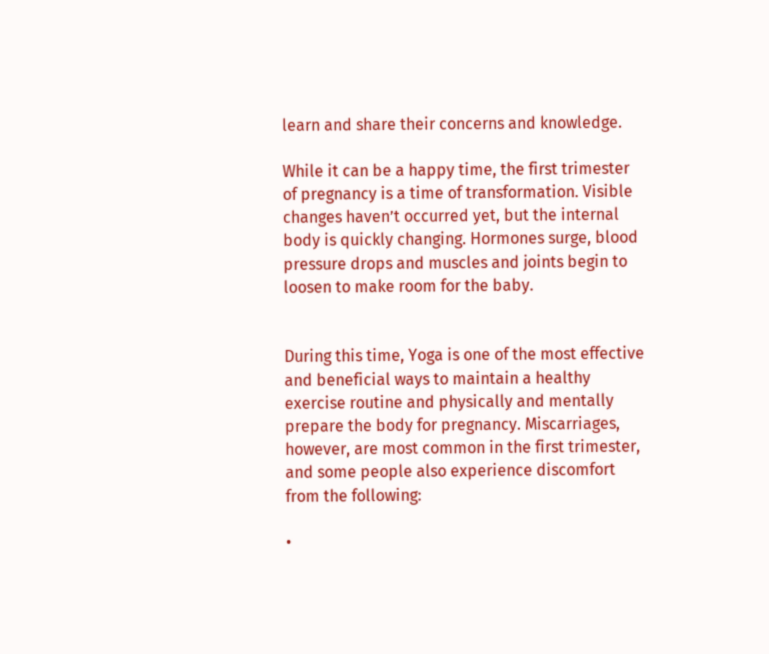learn and share their concerns and knowledge.

While it can be a happy time, the first trimester of pregnancy is a time of transformation. Visible changes haven’t occurred yet, but the internal body is quickly changing. Hormones surge, blood pressure drops and muscles and joints begin to loosen to make room for the baby.


During this time, Yoga is one of the most effective and beneficial ways to maintain a healthy exercise routine and physically and mentally prepare the body for pregnancy. Miscarriages, however, are most common in the first trimester, and some people also experience discomfort from the following:

•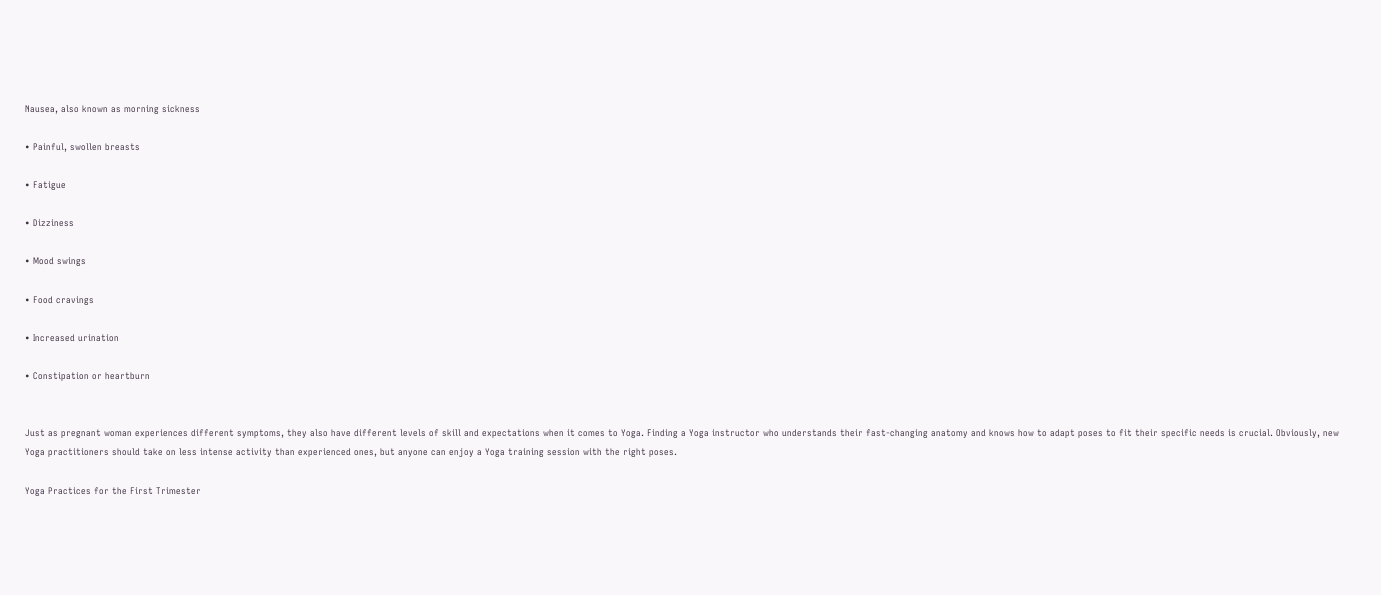Nausea, also known as morning sickness

• Painful, swollen breasts

• Fatigue

• Dizziness

• Mood swings

• Food cravings

• Increased urination

• Constipation or heartburn


Just as pregnant woman experiences different symptoms, they also have different levels of skill and expectations when it comes to Yoga. Finding a Yoga instructor who understands their fast-changing anatomy and knows how to adapt poses to fit their specific needs is crucial. Obviously, new Yoga practitioners should take on less intense activity than experienced ones, but anyone can enjoy a Yoga training session with the right poses.

Yoga Practices for the First Trimester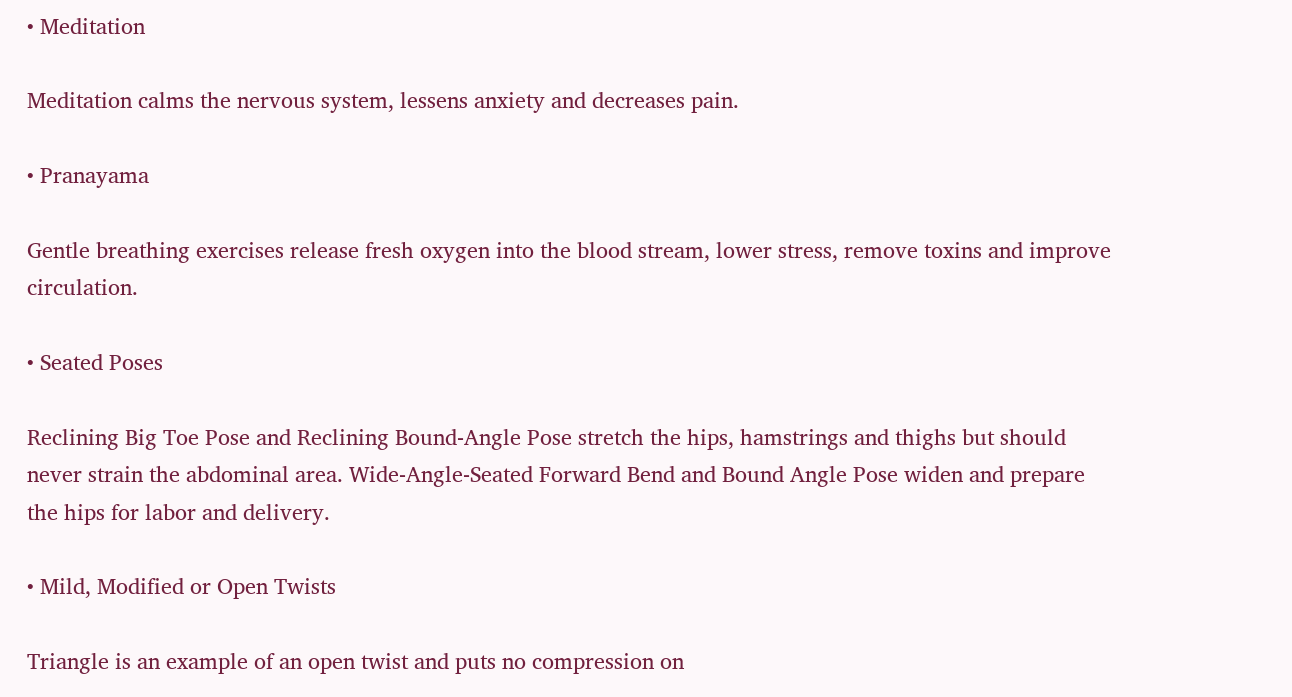• Meditation

Meditation calms the nervous system, lessens anxiety and decreases pain.

• Pranayama

Gentle breathing exercises release fresh oxygen into the blood stream, lower stress, remove toxins and improve circulation.

• Seated Poses

Reclining Big Toe Pose and Reclining Bound-Angle Pose stretch the hips, hamstrings and thighs but should never strain the abdominal area. Wide-Angle-Seated Forward Bend and Bound Angle Pose widen and prepare the hips for labor and delivery.

• Mild, Modified or Open Twists

Triangle is an example of an open twist and puts no compression on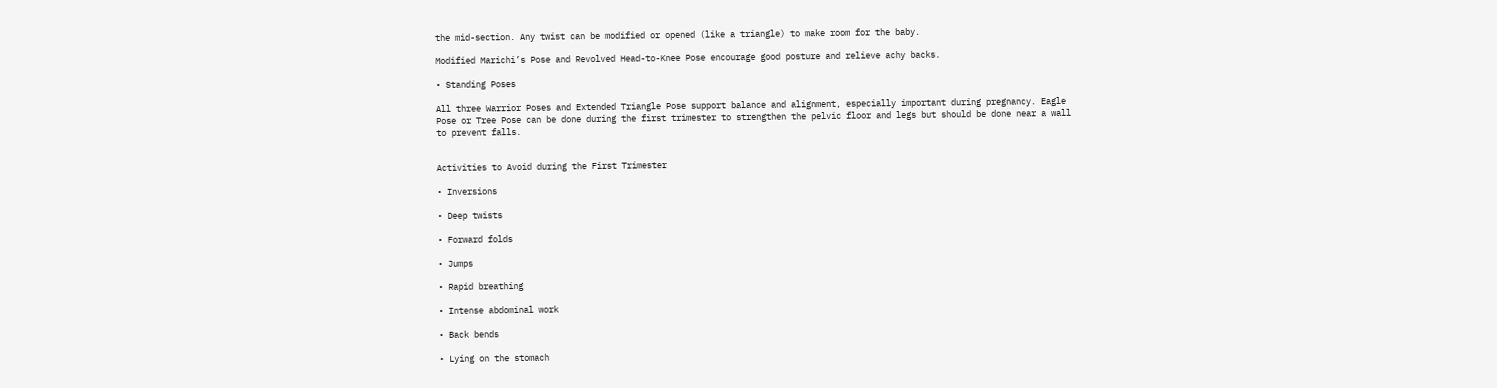the mid-section. Any twist can be modified or opened (like a triangle) to make room for the baby.

Modified Marichi’s Pose and Revolved Head-to-Knee Pose encourage good posture and relieve achy backs.

• Standing Poses

All three Warrior Poses and Extended Triangle Pose support balance and alignment, especially important during pregnancy. Eagle Pose or Tree Pose can be done during the first trimester to strengthen the pelvic floor and legs but should be done near a wall to prevent falls.


Activities to Avoid during the First Trimester

• Inversions

• Deep twists

• Forward folds

• Jumps

• Rapid breathing

• Intense abdominal work

• Back bends

• Lying on the stomach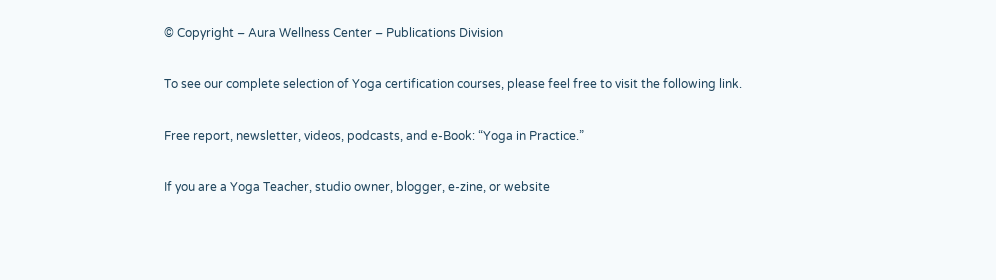© Copyright – Aura Wellness Center – Publications Division

To see our complete selection of Yoga certification courses, please feel free to visit the following link.

Free report, newsletter, videos, podcasts, and e-Book: “Yoga in Practice.”

If you are a Yoga Teacher, studio owner, blogger, e-zine, or website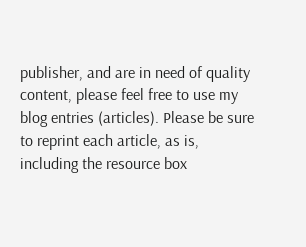publisher, and are in need of quality content, please feel free to use my blog entries (articles). Please be sure to reprint each article, as is, including the resource box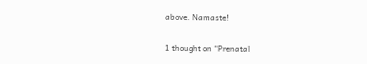above. Namaste!

1 thought on “Prenatal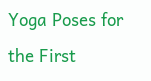Yoga Poses for the First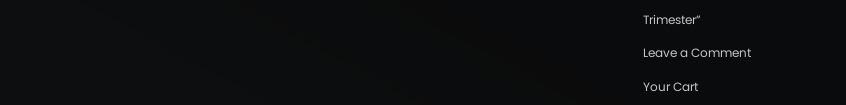Trimester”

Leave a Comment

Your Cart